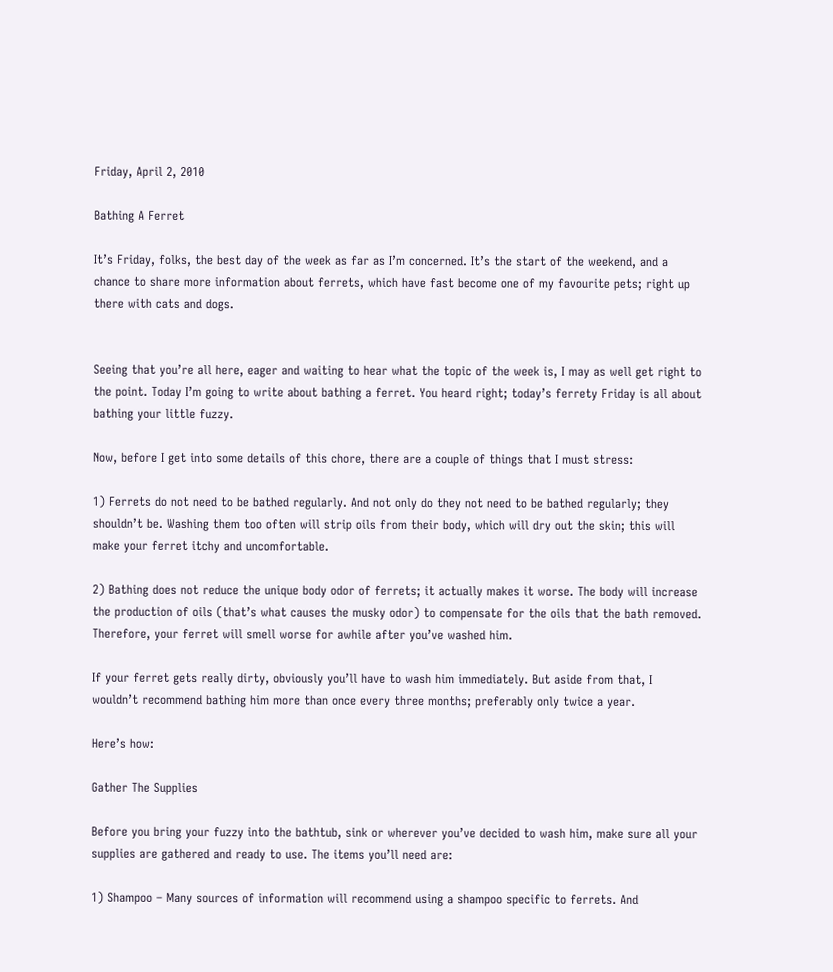Friday, April 2, 2010

Bathing A Ferret

It’s Friday, folks, the best day of the week as far as I’m concerned. It’s the start of the weekend, and a chance to share more information about ferrets, which have fast become one of my favourite pets; right up there with cats and dogs.


Seeing that you’re all here, eager and waiting to hear what the topic of the week is, I may as well get right to the point. Today I’m going to write about bathing a ferret. You heard right; today’s ferrety Friday is all about bathing your little fuzzy.

Now, before I get into some details of this chore, there are a couple of things that I must stress:

1) Ferrets do not need to be bathed regularly. And not only do they not need to be bathed regularly; they shouldn’t be. Washing them too often will strip oils from their body, which will dry out the skin; this will make your ferret itchy and uncomfortable.

2) Bathing does not reduce the unique body odor of ferrets; it actually makes it worse. The body will increase the production of oils (that’s what causes the musky odor) to compensate for the oils that the bath removed. Therefore, your ferret will smell worse for awhile after you’ve washed him.

If your ferret gets really dirty, obviously you’ll have to wash him immediately. But aside from that, I wouldn’t recommend bathing him more than once every three months; preferably only twice a year.

Here’s how:

Gather The Supplies

Before you bring your fuzzy into the bathtub, sink or wherever you’ve decided to wash him, make sure all your supplies are gathered and ready to use. The items you’ll need are:

1) Shampoo – Many sources of information will recommend using a shampoo specific to ferrets. And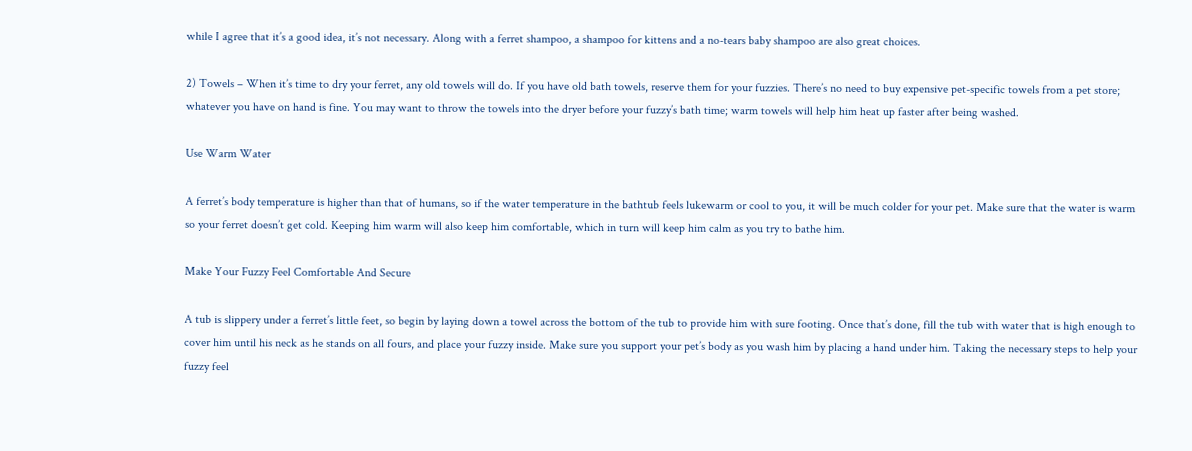while I agree that it’s a good idea, it’s not necessary. Along with a ferret shampoo, a shampoo for kittens and a no-tears baby shampoo are also great choices.

2) Towels – When it’s time to dry your ferret, any old towels will do. If you have old bath towels, reserve them for your fuzzies. There’s no need to buy expensive pet-specific towels from a pet store; whatever you have on hand is fine. You may want to throw the towels into the dryer before your fuzzy’s bath time; warm towels will help him heat up faster after being washed.

Use Warm Water

A ferret’s body temperature is higher than that of humans, so if the water temperature in the bathtub feels lukewarm or cool to you, it will be much colder for your pet. Make sure that the water is warm so your ferret doesn’t get cold. Keeping him warm will also keep him comfortable, which in turn will keep him calm as you try to bathe him.

Make Your Fuzzy Feel Comfortable And Secure

A tub is slippery under a ferret’s little feet, so begin by laying down a towel across the bottom of the tub to provide him with sure footing. Once that’s done, fill the tub with water that is high enough to cover him until his neck as he stands on all fours, and place your fuzzy inside. Make sure you support your pet’s body as you wash him by placing a hand under him. Taking the necessary steps to help your fuzzy feel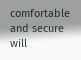comfortable and secure will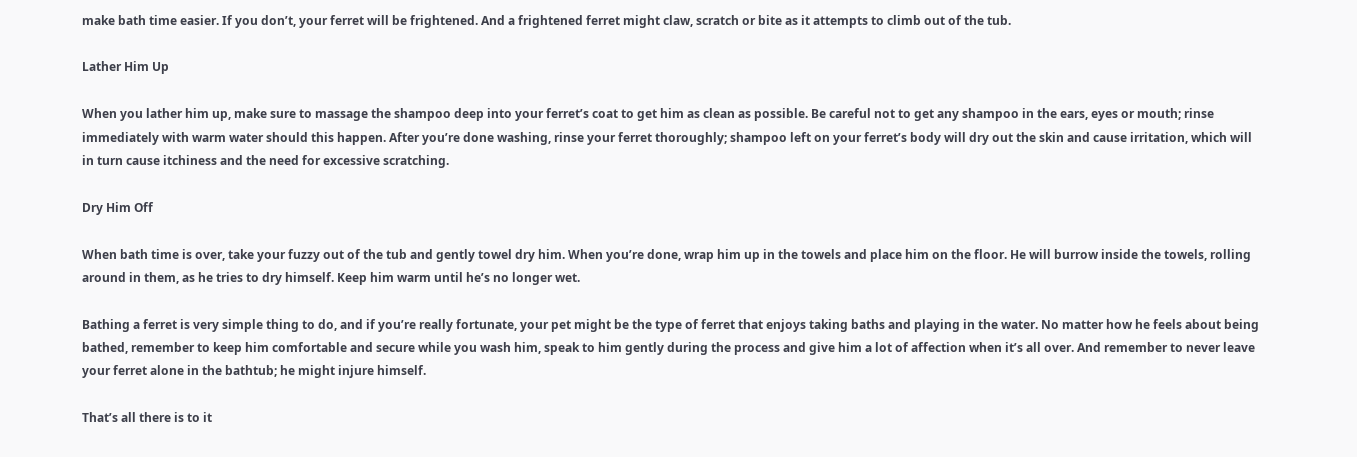make bath time easier. If you don’t, your ferret will be frightened. And a frightened ferret might claw, scratch or bite as it attempts to climb out of the tub.

Lather Him Up

When you lather him up, make sure to massage the shampoo deep into your ferret’s coat to get him as clean as possible. Be careful not to get any shampoo in the ears, eyes or mouth; rinse immediately with warm water should this happen. After you’re done washing, rinse your ferret thoroughly; shampoo left on your ferret’s body will dry out the skin and cause irritation, which will in turn cause itchiness and the need for excessive scratching.

Dry Him Off

When bath time is over, take your fuzzy out of the tub and gently towel dry him. When you’re done, wrap him up in the towels and place him on the floor. He will burrow inside the towels, rolling around in them, as he tries to dry himself. Keep him warm until he’s no longer wet.

Bathing a ferret is very simple thing to do, and if you’re really fortunate, your pet might be the type of ferret that enjoys taking baths and playing in the water. No matter how he feels about being bathed, remember to keep him comfortable and secure while you wash him, speak to him gently during the process and give him a lot of affection when it’s all over. And remember to never leave your ferret alone in the bathtub; he might injure himself.

That’s all there is to it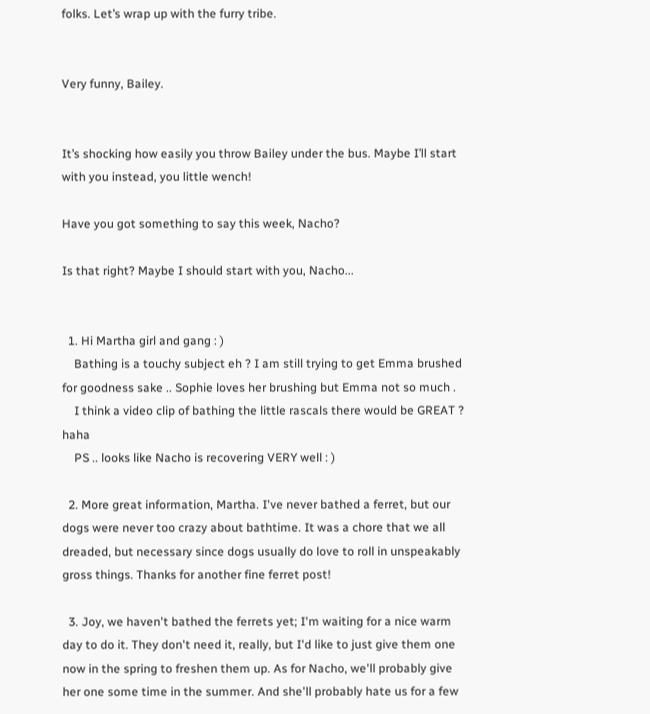folks. Let’s wrap up with the furry tribe.


Very funny, Bailey.


It’s shocking how easily you throw Bailey under the bus. Maybe I’ll start with you instead, you little wench!

Have you got something to say this week, Nacho?

Is that right? Maybe I should start with you, Nacho...


  1. Hi Martha girl and gang : )
    Bathing is a touchy subject eh ? I am still trying to get Emma brushed for goodness sake .. Sophie loves her brushing but Emma not so much .
    I think a video clip of bathing the little rascals there would be GREAT ? haha
    PS .. looks like Nacho is recovering VERY well : )

  2. More great information, Martha. I've never bathed a ferret, but our dogs were never too crazy about bathtime. It was a chore that we all dreaded, but necessary since dogs usually do love to roll in unspeakably gross things. Thanks for another fine ferret post!

  3. Joy, we haven't bathed the ferrets yet; I'm waiting for a nice warm day to do it. They don't need it, really, but I'd like to just give them one now in the spring to freshen them up. As for Nacho, we'll probably give her one some time in the summer. And she'll probably hate us for a few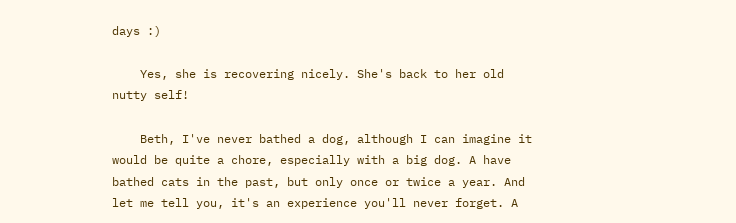days :)

    Yes, she is recovering nicely. She's back to her old nutty self!

    Beth, I've never bathed a dog, although I can imagine it would be quite a chore, especially with a big dog. A have bathed cats in the past, but only once or twice a year. And let me tell you, it's an experience you'll never forget. A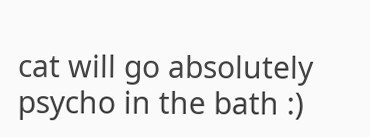cat will go absolutely psycho in the bath :)